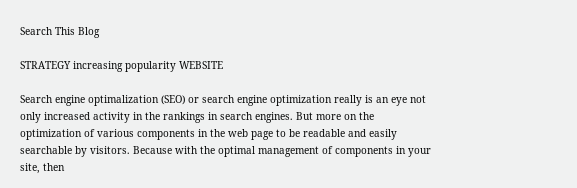Search This Blog

STRATEGY increasing popularity WEBSITE

Search engine optimalization (SEO) or search engine optimization really is an eye not only increased activity in the rankings in search engines. But more on the optimization of various components in the web page to be readable and easily searchable by visitors. Because with the optimal management of components in your site, then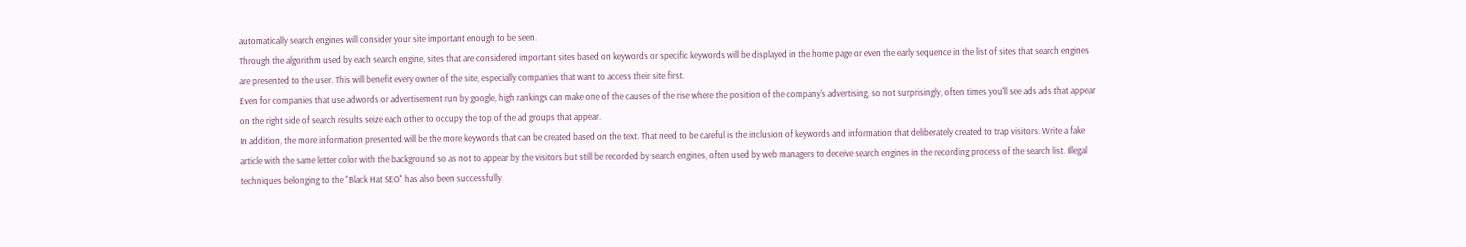automatically search engines will consider your site important enough to be seen.
Through the algorithm used by each search engine, sites that are considered important sites based on keywords or specific keywords will be displayed in the home page or even the early sequence in the list of sites that search engines are presented to the user. This will benefit every owner of the site, especially companies that want to access their site first.
Even for companies that use adwords or advertisement run by google, high rankings can make one of the causes of the rise where the position of the company's advertising, so not surprisingly, often times you'll see ads ads that appear on the right side of search results seize each other to occupy the top of the ad groups that appear.
In addition, the more information presented will be the more keywords that can be created based on the text. That need to be careful is the inclusion of keywords and information that deliberately created to trap visitors. Write a fake article with the same letter color with the background so as not to appear by the visitors but still be recorded by search engines, often used by web managers to deceive search engines in the recording process of the search list. Illegal techniques belonging to the "Black Hat SEO" has also been successfully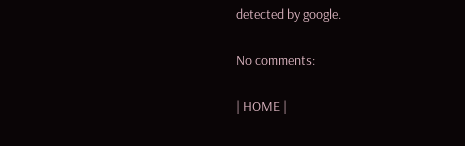detected by google.

No comments:

| HOME |